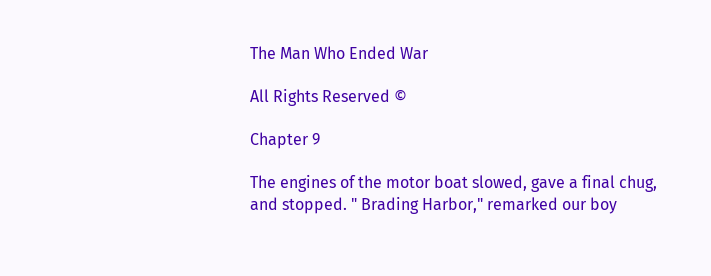The Man Who Ended War

All Rights Reserved ©

Chapter 9

The engines of the motor boat slowed, gave a final chug, and stopped. " Brading Harbor," remarked our boy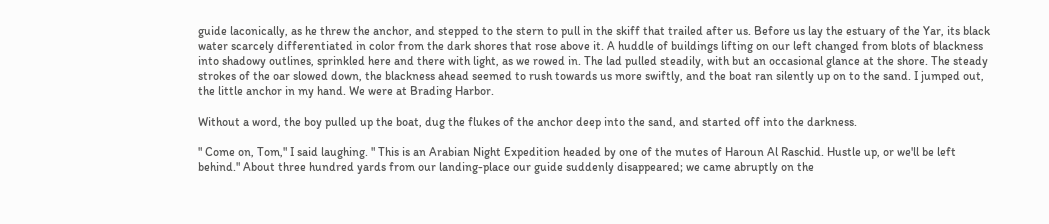guide laconically, as he threw the anchor, and stepped to the stern to pull in the skiff that trailed after us. Before us lay the estuary of the Yar, its black water scarcely differentiated in color from the dark shores that rose above it. A huddle of buildings lifting on our left changed from blots of blackness into shadowy outlines, sprinkled here and there with light, as we rowed in. The lad pulled steadily, with but an occasional glance at the shore. The steady strokes of the oar slowed down, the blackness ahead seemed to rush towards us more swiftly, and the boat ran silently up on to the sand. I jumped out, the little anchor in my hand. We were at Brading Harbor.

Without a word, the boy pulled up the boat, dug the flukes of the anchor deep into the sand, and started off into the darkness.

" Come on, Tom," I said laughing. " This is an Arabian Night Expedition headed by one of the mutes of Haroun Al Raschid. Hustle up, or we'll be left behind." About three hundred yards from our landing-place our guide suddenly disappeared; we came abruptly on the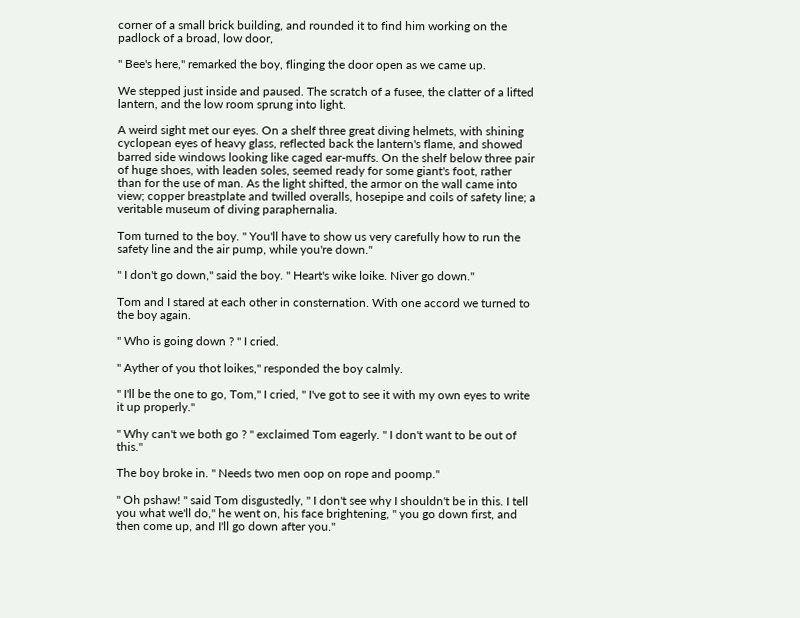corner of a small brick building, and rounded it to find him working on the padlock of a broad, low door,

" Bee's here," remarked the boy, flinging the door open as we came up.

We stepped just inside and paused. The scratch of a fusee, the clatter of a lifted lantern, and the low room sprung into light.

A weird sight met our eyes. On a shelf three great diving helmets, with shining cyclopean eyes of heavy glass, reflected back the lantern's flame, and showed barred side windows looking like caged ear-muffs. On the shelf below three pair of huge shoes, with leaden soles, seemed ready for some giant's foot, rather than for the use of man. As the light shifted, the armor on the wall came into view; copper breastplate and twilled overalls, hosepipe and coils of safety line; a veritable museum of diving paraphernalia.

Tom turned to the boy. " You'll have to show us very carefully how to run the safety line and the air pump, while you're down."

" I don't go down," said the boy. " Heart's wike loike. Niver go down."

Tom and I stared at each other in consternation. With one accord we turned to the boy again.

" Who is going down ? " I cried.

" Ayther of you thot loikes," responded the boy calmly.

" I'll be the one to go, Tom," I cried, " I've got to see it with my own eyes to write it up properly."

" Why can't we both go ? " exclaimed Tom eagerly. " I don't want to be out of this."

The boy broke in. " Needs two men oop on rope and poomp."

" Oh pshaw! " said Tom disgustedly, " I don't see why I shouldn't be in this. I tell you what we'll do," he went on, his face brightening, " you go down first, and then come up, and I'll go down after you."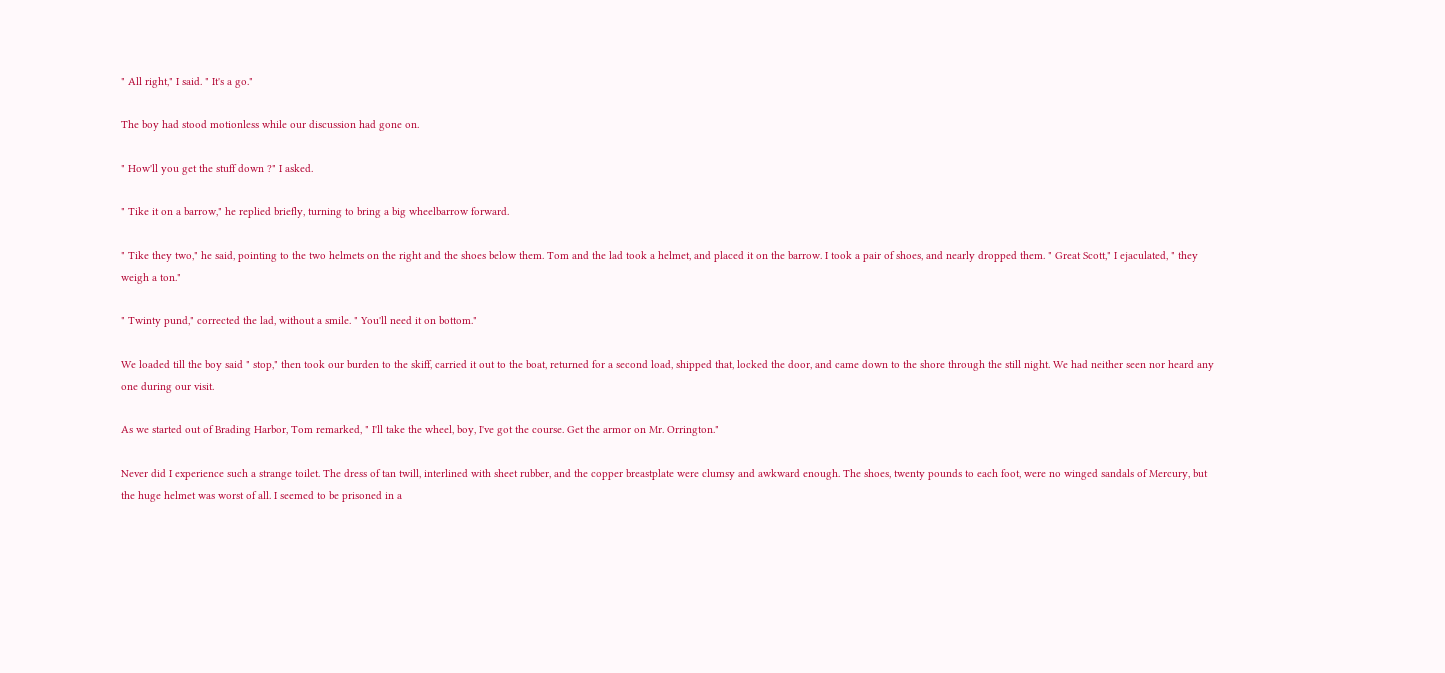" All right," I said. " It's a go."

The boy had stood motionless while our discussion had gone on.

" How'll you get the stuff down ?" I asked.

" Tike it on a barrow," he replied briefly, turning to bring a big wheelbarrow forward.

" Tike they two," he said, pointing to the two helmets on the right and the shoes below them. Tom and the lad took a helmet, and placed it on the barrow. I took a pair of shoes, and nearly dropped them. " Great Scott," I ejaculated, " they weigh a ton."

" Twinty pund," corrected the lad, without a smile. " You'll need it on bottom."

We loaded till the boy said " stop," then took our burden to the skiff, carried it out to the boat, returned for a second load, shipped that, locked the door, and came down to the shore through the still night. We had neither seen nor heard any one during our visit.

As we started out of Brading Harbor, Tom remarked, " I'll take the wheel, boy, I've got the course. Get the armor on Mr. Orrington."

Never did I experience such a strange toilet. The dress of tan twill, interlined with sheet rubber, and the copper breastplate were clumsy and awkward enough. The shoes, twenty pounds to each foot, were no winged sandals of Mercury, but the huge helmet was worst of all. I seemed to be prisoned in a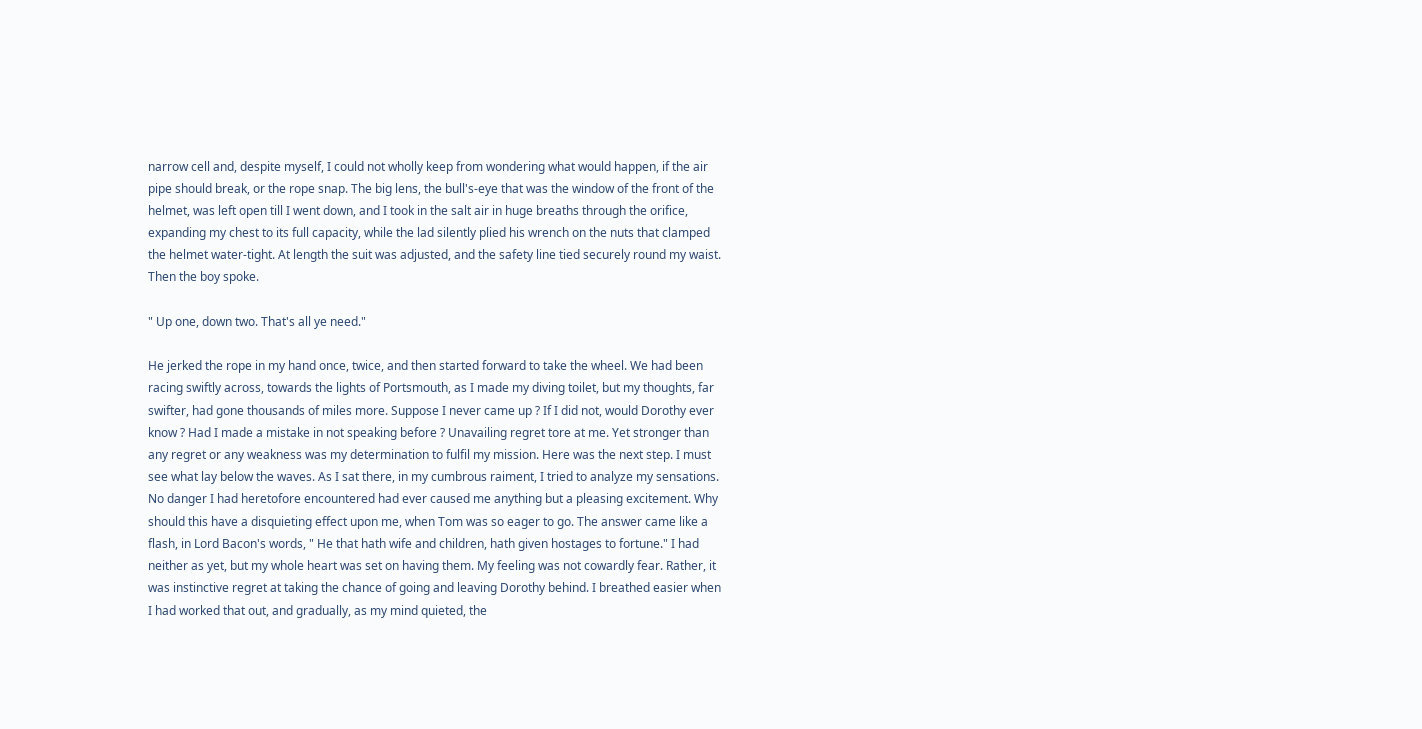narrow cell and, despite myself, I could not wholly keep from wondering what would happen, if the air pipe should break, or the rope snap. The big lens, the bull's-eye that was the window of the front of the helmet, was left open till I went down, and I took in the salt air in huge breaths through the orifice, expanding my chest to its full capacity, while the lad silently plied his wrench on the nuts that clamped the helmet water-tight. At length the suit was adjusted, and the safety line tied securely round my waist. Then the boy spoke.

" Up one, down two. That's all ye need."

He jerked the rope in my hand once, twice, and then started forward to take the wheel. We had been racing swiftly across, towards the lights of Portsmouth, as I made my diving toilet, but my thoughts, far swifter, had gone thousands of miles more. Suppose I never came up ? If I did not, would Dorothy ever know ? Had I made a mistake in not speaking before ? Unavailing regret tore at me. Yet stronger than any regret or any weakness was my determination to fulfil my mission. Here was the next step. I must see what lay below the waves. As I sat there, in my cumbrous raiment, I tried to analyze my sensations. No danger I had heretofore encountered had ever caused me anything but a pleasing excitement. Why should this have a disquieting effect upon me, when Tom was so eager to go. The answer came like a flash, in Lord Bacon's words, " He that hath wife and children, hath given hostages to fortune." I had neither as yet, but my whole heart was set on having them. My feeling was not cowardly fear. Rather, it was instinctive regret at taking the chance of going and leaving Dorothy behind. I breathed easier when I had worked that out, and gradually, as my mind quieted, the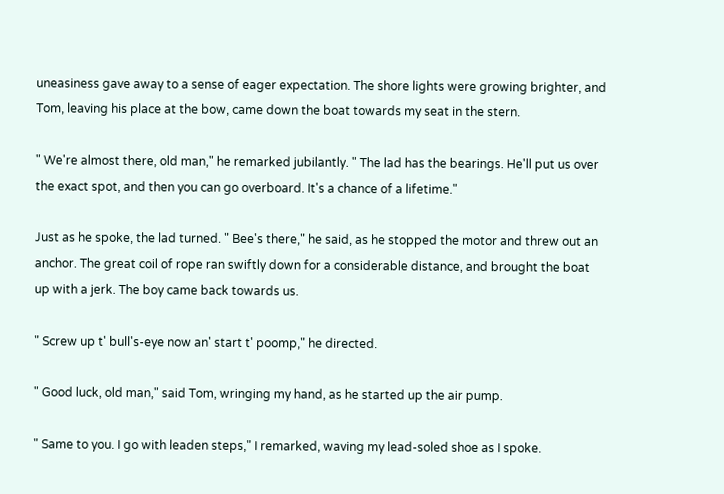uneasiness gave away to a sense of eager expectation. The shore lights were growing brighter, and Tom, leaving his place at the bow, came down the boat towards my seat in the stern.

" We're almost there, old man," he remarked jubilantly. " The lad has the bearings. He'll put us over the exact spot, and then you can go overboard. It's a chance of a lifetime."

Just as he spoke, the lad turned. " Bee's there," he said, as he stopped the motor and threw out an anchor. The great coil of rope ran swiftly down for a considerable distance, and brought the boat up with a jerk. The boy came back towards us.

" Screw up t' bull's-eye now an' start t' poomp," he directed.

" Good luck, old man," said Tom, wringing my hand, as he started up the air pump.

" Same to you. I go with leaden steps," I remarked, waving my lead-soled shoe as I spoke.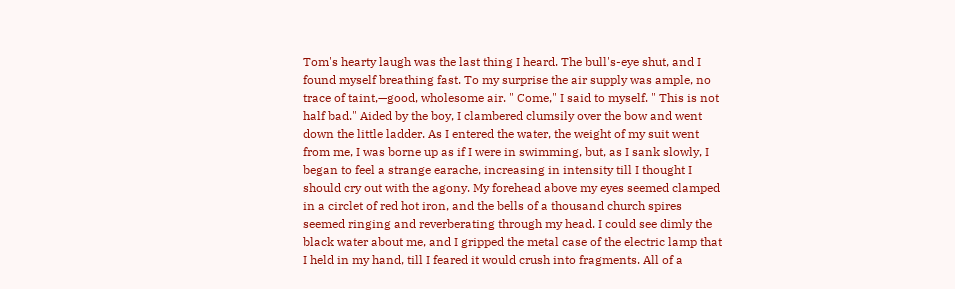Tom's hearty laugh was the last thing I heard. The bull's-eye shut, and I found myself breathing fast. To my surprise the air supply was ample, no trace of taint,—good, wholesome air. " Come," I said to myself. " This is not half bad." Aided by the boy, I clambered clumsily over the bow and went down the little ladder. As I entered the water, the weight of my suit went from me, I was borne up as if I were in swimming, but, as I sank slowly, I began to feel a strange earache, increasing in intensity till I thought I should cry out with the agony. My forehead above my eyes seemed clamped in a circlet of red hot iron, and the bells of a thousand church spires seemed ringing and reverberating through my head. I could see dimly the black water about me, and I gripped the metal case of the electric lamp that I held in my hand, till I feared it would crush into fragments. All of a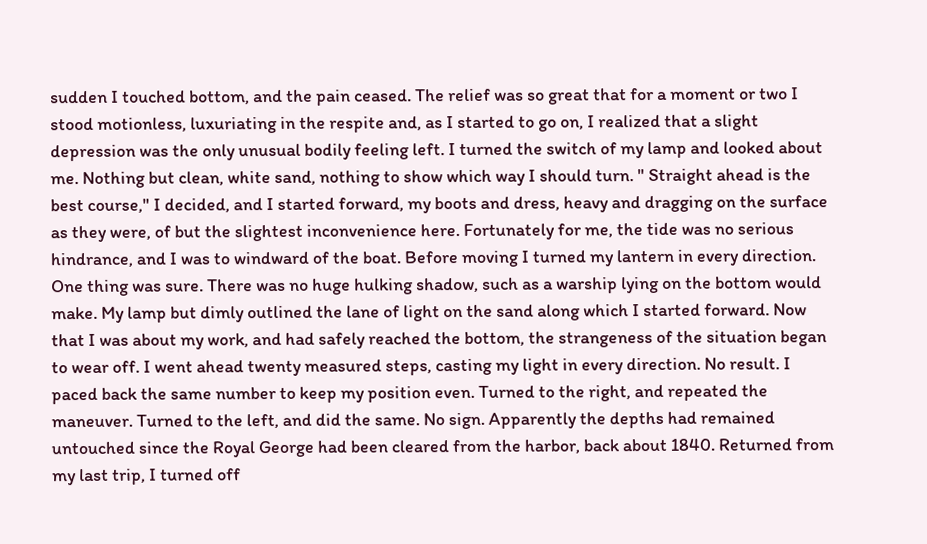sudden I touched bottom, and the pain ceased. The relief was so great that for a moment or two I stood motionless, luxuriating in the respite and, as I started to go on, I realized that a slight depression was the only unusual bodily feeling left. I turned the switch of my lamp and looked about me. Nothing but clean, white sand, nothing to show which way I should turn. " Straight ahead is the best course," I decided, and I started forward, my boots and dress, heavy and dragging on the surface as they were, of but the slightest inconvenience here. Fortunately for me, the tide was no serious hindrance, and I was to windward of the boat. Before moving I turned my lantern in every direction. One thing was sure. There was no huge hulking shadow, such as a warship lying on the bottom would make. My lamp but dimly outlined the lane of light on the sand along which I started forward. Now that I was about my work, and had safely reached the bottom, the strangeness of the situation began to wear off. I went ahead twenty measured steps, casting my light in every direction. No result. I paced back the same number to keep my position even. Turned to the right, and repeated the maneuver. Turned to the left, and did the same. No sign. Apparently the depths had remained untouched since the Royal George had been cleared from the harbor, back about 1840. Returned from my last trip, I turned off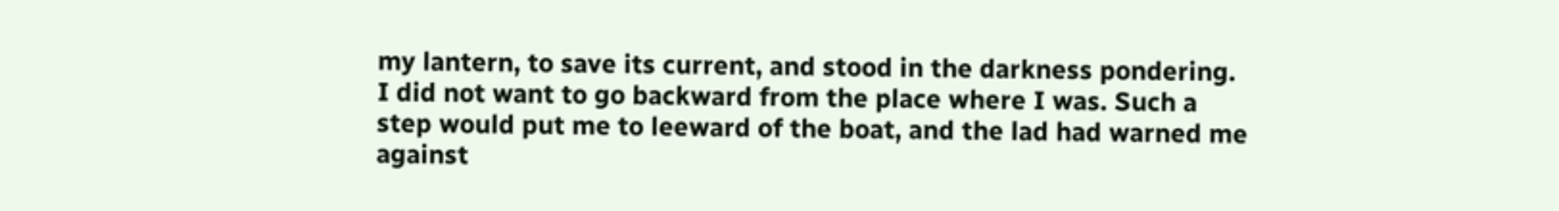my lantern, to save its current, and stood in the darkness pondering. I did not want to go backward from the place where I was. Such a step would put me to leeward of the boat, and the lad had warned me against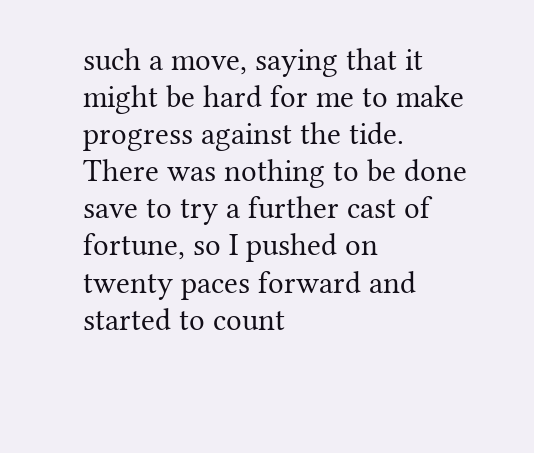such a move, saying that it might be hard for me to make progress against the tide. There was nothing to be done save to try a further cast of fortune, so I pushed on twenty paces forward and started to count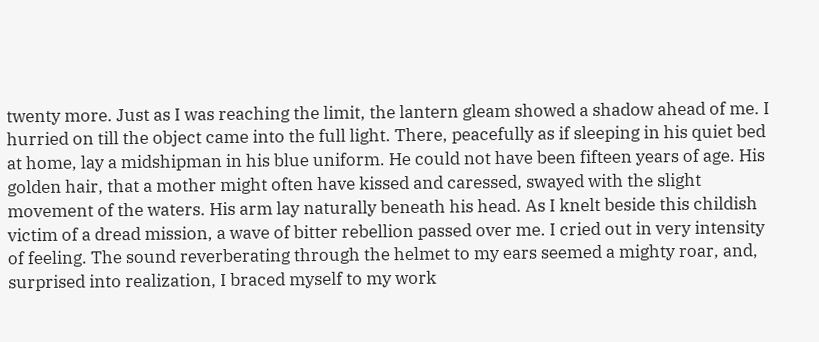twenty more. Just as I was reaching the limit, the lantern gleam showed a shadow ahead of me. I hurried on till the object came into the full light. There, peacefully as if sleeping in his quiet bed at home, lay a midshipman in his blue uniform. He could not have been fifteen years of age. His golden hair, that a mother might often have kissed and caressed, swayed with the slight movement of the waters. His arm lay naturally beneath his head. As I knelt beside this childish victim of a dread mission, a wave of bitter rebellion passed over me. I cried out in very intensity of feeling. The sound reverberating through the helmet to my ears seemed a mighty roar, and, surprised into realization, I braced myself to my work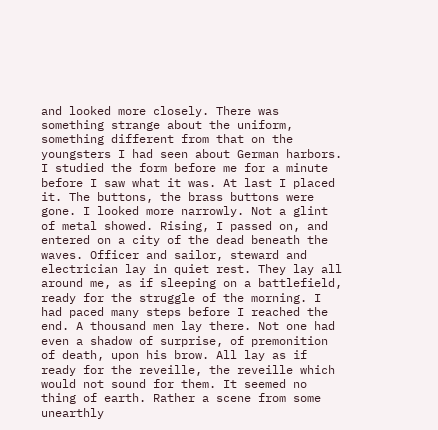and looked more closely. There was something strange about the uniform, something different from that on the youngsters I had seen about German harbors. I studied the form before me for a minute before I saw what it was. At last I placed it. The buttons, the brass buttons were gone. I looked more narrowly. Not a glint of metal showed. Rising, I passed on, and entered on a city of the dead beneath the waves. Officer and sailor, steward and electrician lay in quiet rest. They lay all around me, as if sleeping on a battlefield, ready for the struggle of the morning. I had paced many steps before I reached the end. A thousand men lay there. Not one had even a shadow of surprise, of premonition of death, upon his brow. All lay as if ready for the reveille, the reveille which would not sound for them. It seemed no thing of earth. Rather a scene from some unearthly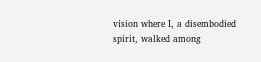vision where I, a disembodied spirit, walked among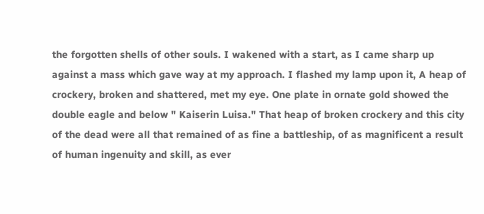the forgotten shells of other souls. I wakened with a start, as I came sharp up against a mass which gave way at my approach. I flashed my lamp upon it, A heap of crockery, broken and shattered, met my eye. One plate in ornate gold showed the double eagle and below " Kaiserin Luisa." That heap of broken crockery and this city of the dead were all that remained of as fine a battleship, of as magnificent a result of human ingenuity and skill, as ever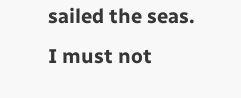sailed the seas. I must not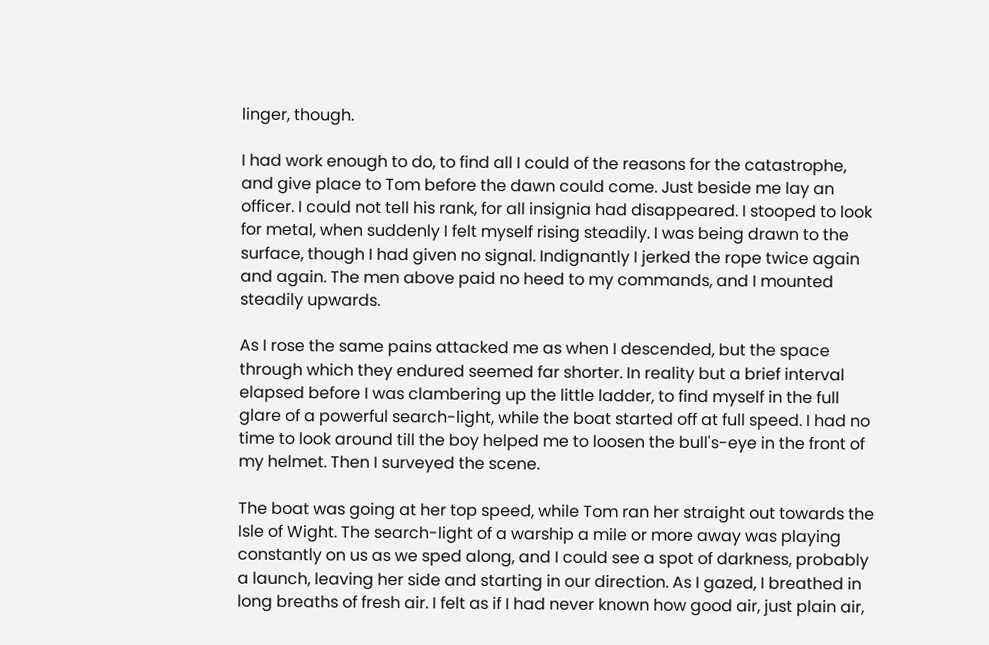linger, though.

I had work enough to do, to find all I could of the reasons for the catastrophe, and give place to Tom before the dawn could come. Just beside me lay an officer. I could not tell his rank, for all insignia had disappeared. I stooped to look for metal, when suddenly I felt myself rising steadily. I was being drawn to the surface, though I had given no signal. Indignantly I jerked the rope twice again and again. The men above paid no heed to my commands, and I mounted steadily upwards.

As I rose the same pains attacked me as when I descended, but the space through which they endured seemed far shorter. In reality but a brief interval elapsed before I was clambering up the little ladder, to find myself in the full glare of a powerful search-light, while the boat started off at full speed. I had no time to look around till the boy helped me to loosen the bull's-eye in the front of my helmet. Then I surveyed the scene.

The boat was going at her top speed, while Tom ran her straight out towards the Isle of Wight. The search-light of a warship a mile or more away was playing constantly on us as we sped along, and I could see a spot of darkness, probably a launch, leaving her side and starting in our direction. As I gazed, I breathed in long breaths of fresh air. I felt as if I had never known how good air, just plain air,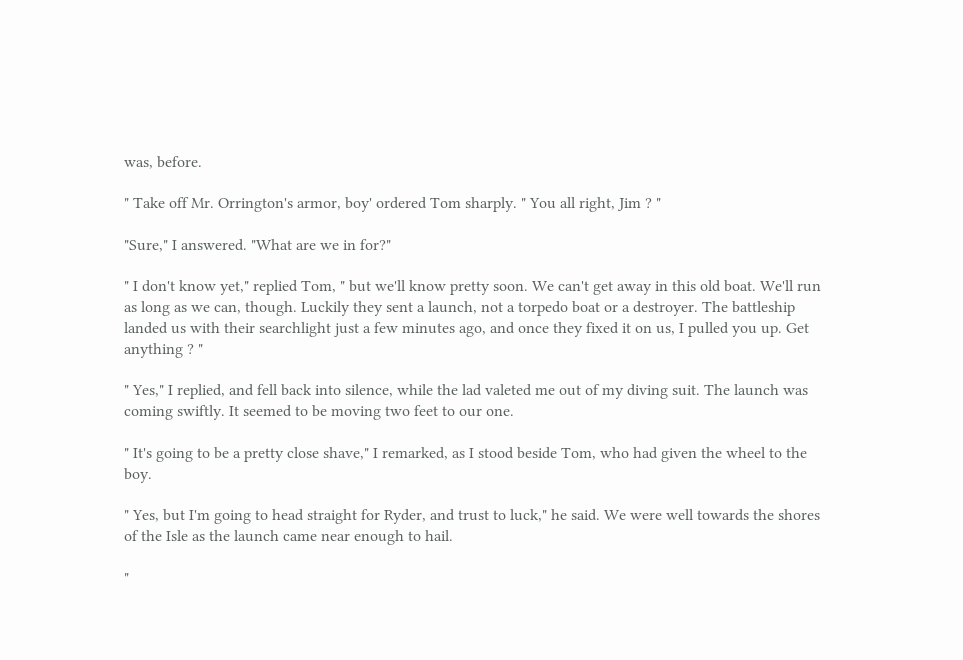was, before.

" Take off Mr. Orrington's armor, boy' ordered Tom sharply. " You all right, Jim ? "

"Sure," I answered. "What are we in for?"

" I don't know yet," replied Tom, " but we'll know pretty soon. We can't get away in this old boat. We'll run as long as we can, though. Luckily they sent a launch, not a torpedo boat or a destroyer. The battleship landed us with their searchlight just a few minutes ago, and once they fixed it on us, I pulled you up. Get anything ? "

" Yes," I replied, and fell back into silence, while the lad valeted me out of my diving suit. The launch was coming swiftly. It seemed to be moving two feet to our one.

" It's going to be a pretty close shave," I remarked, as I stood beside Tom, who had given the wheel to the boy.

" Yes, but I'm going to head straight for Ryder, and trust to luck," he said. We were well towards the shores of the Isle as the launch came near enough to hail.

"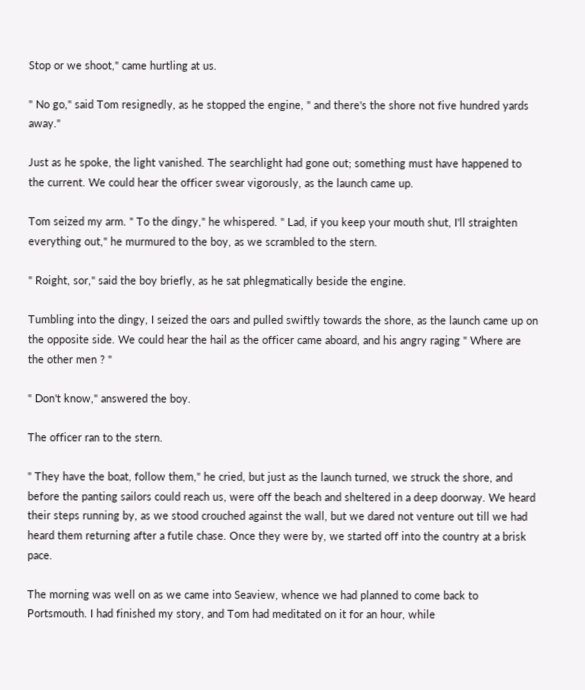Stop or we shoot," came hurtling at us.

" No go," said Tom resignedly, as he stopped the engine, " and there's the shore not five hundred yards away."

Just as he spoke, the light vanished. The searchlight had gone out; something must have happened to the current. We could hear the officer swear vigorously, as the launch came up.

Tom seized my arm. " To the dingy," he whispered. " Lad, if you keep your mouth shut, I'll straighten everything out," he murmured to the boy, as we scrambled to the stern.

" Roight, sor," said the boy briefly, as he sat phlegmatically beside the engine.

Tumbling into the dingy, I seized the oars and pulled swiftly towards the shore, as the launch came up on the opposite side. We could hear the hail as the officer came aboard, and his angry raging " Where are the other men ? "

" Don't know," answered the boy.

The officer ran to the stern.

" They have the boat, follow them," he cried, but just as the launch turned, we struck the shore, and before the panting sailors could reach us, were off the beach and sheltered in a deep doorway. We heard their steps running by, as we stood crouched against the wall, but we dared not venture out till we had heard them returning after a futile chase. Once they were by, we started off into the country at a brisk pace.

The morning was well on as we came into Seaview, whence we had planned to come back to Portsmouth. I had finished my story, and Tom had meditated on it for an hour, while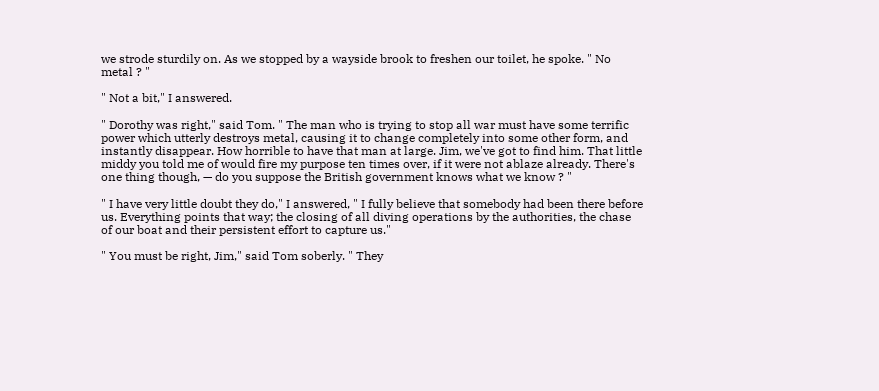we strode sturdily on. As we stopped by a wayside brook to freshen our toilet, he spoke. " No metal ? "

" Not a bit," I answered.

" Dorothy was right," said Tom. " The man who is trying to stop all war must have some terrific power which utterly destroys metal, causing it to change completely into some other form, and instantly disappear. How horrible to have that man at large. Jim, we've got to find him. That little middy you told me of would fire my purpose ten times over, if it were not ablaze already. There's one thing though, — do you suppose the British government knows what we know ? "

" I have very little doubt they do," I answered, " I fully believe that somebody had been there before us. Everything points that way; the closing of all diving operations by the authorities, the chase of our boat and their persistent effort to capture us."

" You must be right, Jim," said Tom soberly. " They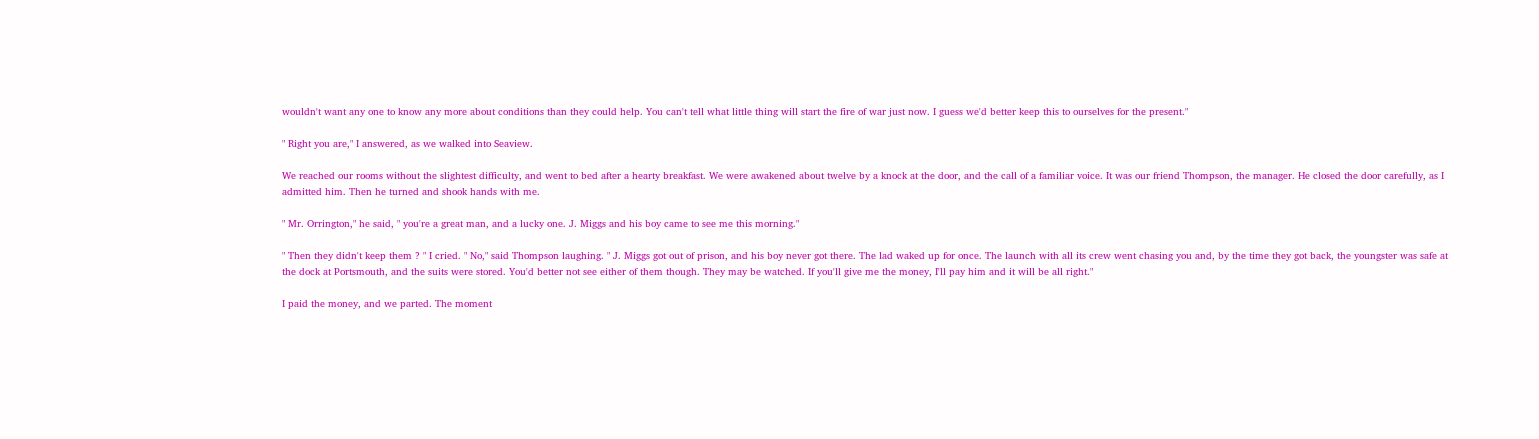wouldn't want any one to know any more about conditions than they could help. You can't tell what little thing will start the fire of war just now. I guess we'd better keep this to ourselves for the present."

" Right you are," I answered, as we walked into Seaview.

We reached our rooms without the slightest difficulty, and went to bed after a hearty breakfast. We were awakened about twelve by a knock at the door, and the call of a familiar voice. It was our friend Thompson, the manager. He closed the door carefully, as I admitted him. Then he turned and shook hands with me.

" Mr. Orrington," he said, " you're a great man, and a lucky one. J. Miggs and his boy came to see me this morning."

" Then they didn't keep them ? " I cried. " No," said Thompson laughing. " J. Miggs got out of prison, and his boy never got there. The lad waked up for once. The launch with all its crew went chasing you and, by the time they got back, the youngster was safe at the dock at Portsmouth, and the suits were stored. You'd better not see either of them though. They may be watched. If you'll give me the money, I'll pay him and it will be all right."

I paid the money, and we parted. The moment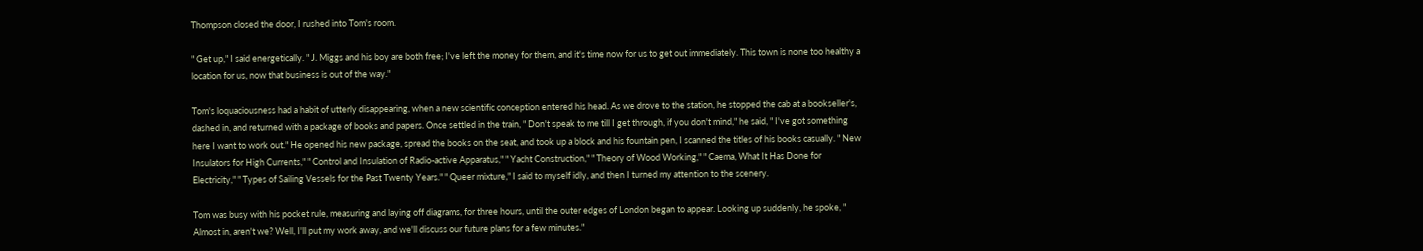Thompson closed the door, I rushed into Tom's room.

" Get up," I said energetically. " J. Miggs and his boy are both free; I've left the money for them, and it's time now for us to get out immediately. This town is none too healthy a location for us, now that business is out of the way."

Tom's loquaciousness had a habit of utterly disappearing, when a new scientific conception entered his head. As we drove to the station, he stopped the cab at a bookseller's, dashed in, and returned with a package of books and papers. Once settled in the train, " Don't speak to me till I get through, if you don't mind," he said, " I've got something here I want to work out." He opened his new package, spread the books on the seat, and took up a block and his fountain pen, I scanned the titles of his books casually. " New Insulators for High Currents," " Control and Insulation of Radio-active Apparatus," " Yacht Construction," " Theory of Wood Working," " Caema, What It Has Done for Electricity," " Types of Sailing Vessels for the Past Twenty Years." " Queer mixture," I said to myself idly, and then I turned my attention to the scenery.

Tom was busy with his pocket rule, measuring and laying off diagrams, for three hours, until the outer edges of London began to appear. Looking up suddenly, he spoke, " Almost in, aren't we? Well, I'll put my work away, and we'll discuss our future plans for a few minutes."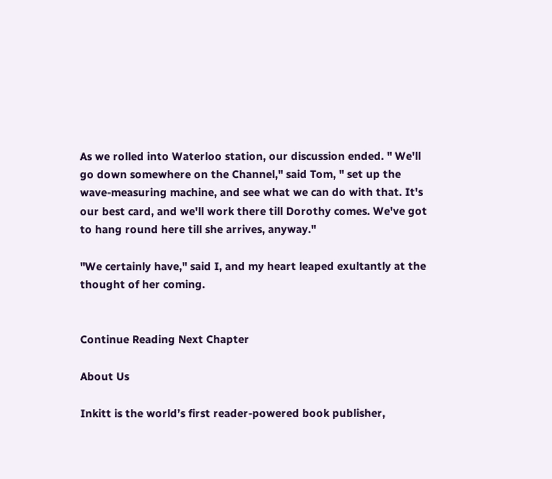As we rolled into Waterloo station, our discussion ended. " We'll go down somewhere on the Channel," said Tom, " set up the wave-measuring machine, and see what we can do with that. It's our best card, and we'll work there till Dorothy comes. We've got to hang round here till she arrives, anyway."

"We certainly have," said I, and my heart leaped exultantly at the thought of her coming.


Continue Reading Next Chapter

About Us

Inkitt is the world’s first reader-powered book publisher,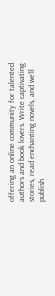offering an online community for talented authors and book lovers. Write captivating stories, read enchanting novels, and we’ll publish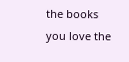the books you love the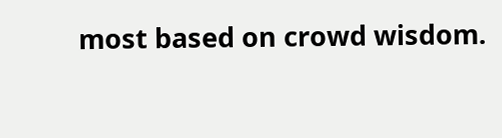most based on crowd wisdom.